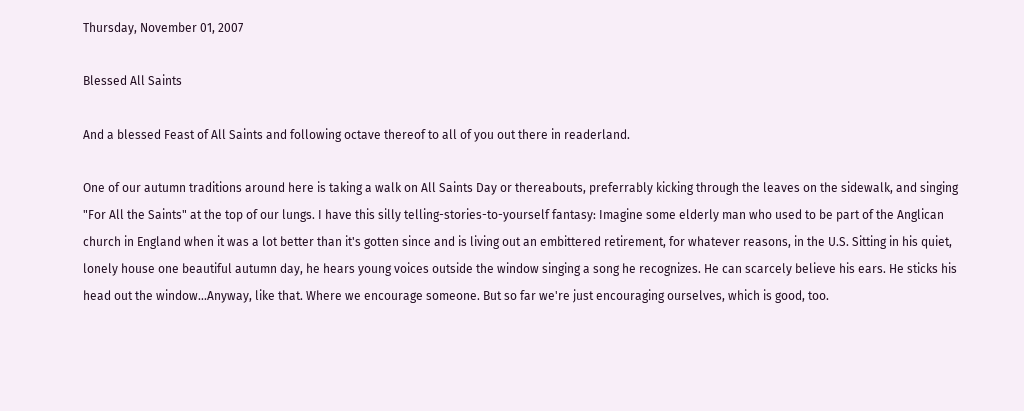Thursday, November 01, 2007

Blessed All Saints

And a blessed Feast of All Saints and following octave thereof to all of you out there in readerland.

One of our autumn traditions around here is taking a walk on All Saints Day or thereabouts, preferrably kicking through the leaves on the sidewalk, and singing "For All the Saints" at the top of our lungs. I have this silly telling-stories-to-yourself fantasy: Imagine some elderly man who used to be part of the Anglican church in England when it was a lot better than it's gotten since and is living out an embittered retirement, for whatever reasons, in the U.S. Sitting in his quiet, lonely house one beautiful autumn day, he hears young voices outside the window singing a song he recognizes. He can scarcely believe his ears. He sticks his head out the window...Anyway, like that. Where we encourage someone. But so far we're just encouraging ourselves, which is good, too.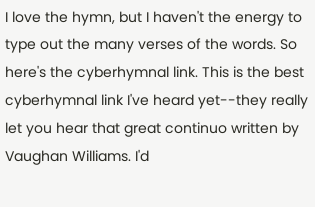I love the hymn, but I haven't the energy to type out the many verses of the words. So here's the cyberhymnal link. This is the best cyberhymnal link I've heard yet--they really let you hear that great continuo written by Vaughan Williams. I'd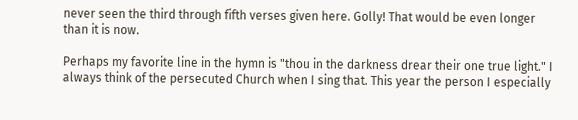never seen the third through fifth verses given here. Golly! That would be even longer than it is now.

Perhaps my favorite line in the hymn is "thou in the darkness drear their one true light." I always think of the persecuted Church when I sing that. This year the person I especially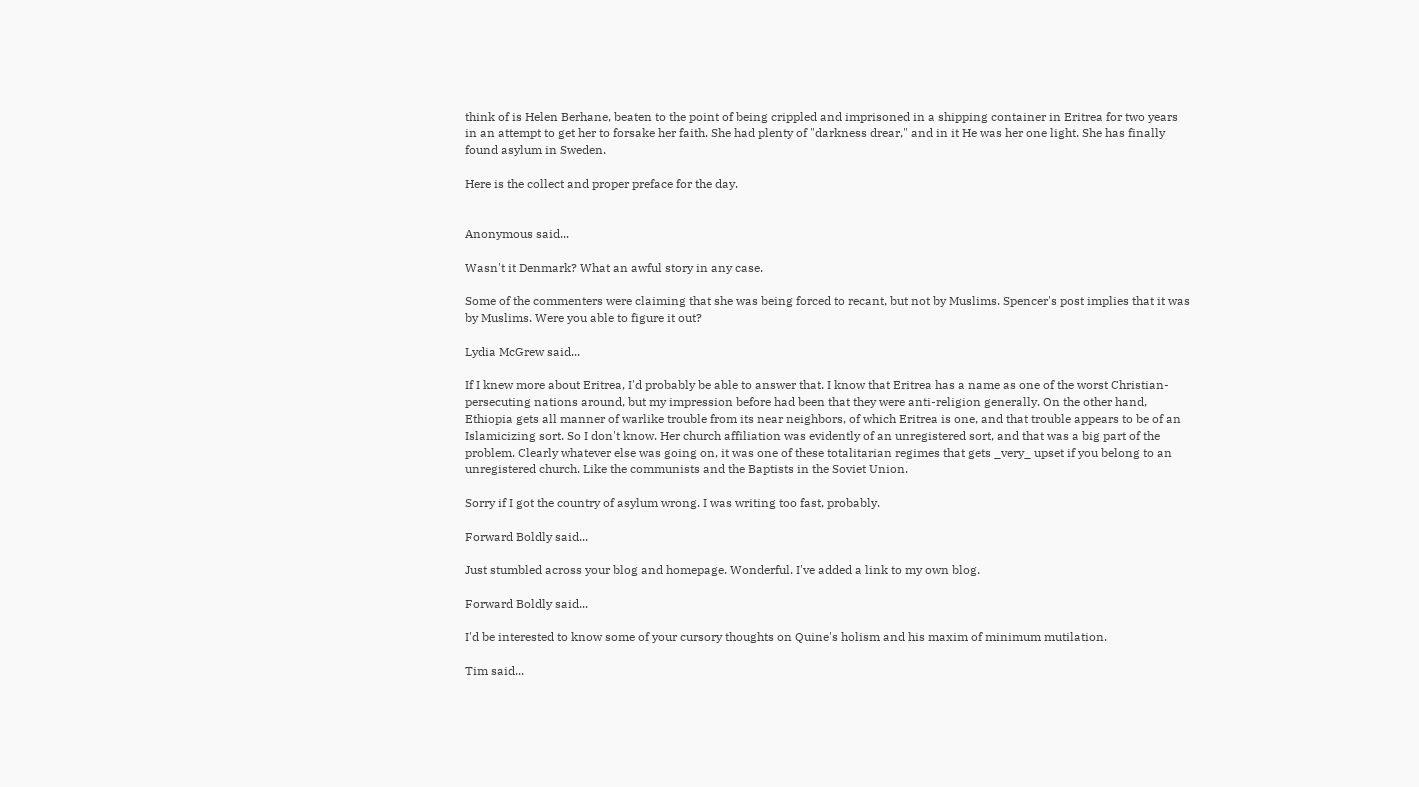think of is Helen Berhane, beaten to the point of being crippled and imprisoned in a shipping container in Eritrea for two years in an attempt to get her to forsake her faith. She had plenty of "darkness drear," and in it He was her one light. She has finally found asylum in Sweden.

Here is the collect and proper preface for the day.


Anonymous said...

Wasn't it Denmark? What an awful story in any case.

Some of the commenters were claiming that she was being forced to recant, but not by Muslims. Spencer's post implies that it was by Muslims. Were you able to figure it out?

Lydia McGrew said...

If I knew more about Eritrea, I'd probably be able to answer that. I know that Eritrea has a name as one of the worst Christian-persecuting nations around, but my impression before had been that they were anti-religion generally. On the other hand, Ethiopia gets all manner of warlike trouble from its near neighbors, of which Eritrea is one, and that trouble appears to be of an Islamicizing sort. So I don't know. Her church affiliation was evidently of an unregistered sort, and that was a big part of the problem. Clearly whatever else was going on, it was one of these totalitarian regimes that gets _very_ upset if you belong to an unregistered church. Like the communists and the Baptists in the Soviet Union.

Sorry if I got the country of asylum wrong. I was writing too fast, probably.

Forward Boldly said...

Just stumbled across your blog and homepage. Wonderful. I've added a link to my own blog.

Forward Boldly said...

I'd be interested to know some of your cursory thoughts on Quine's holism and his maxim of minimum mutilation.

Tim said...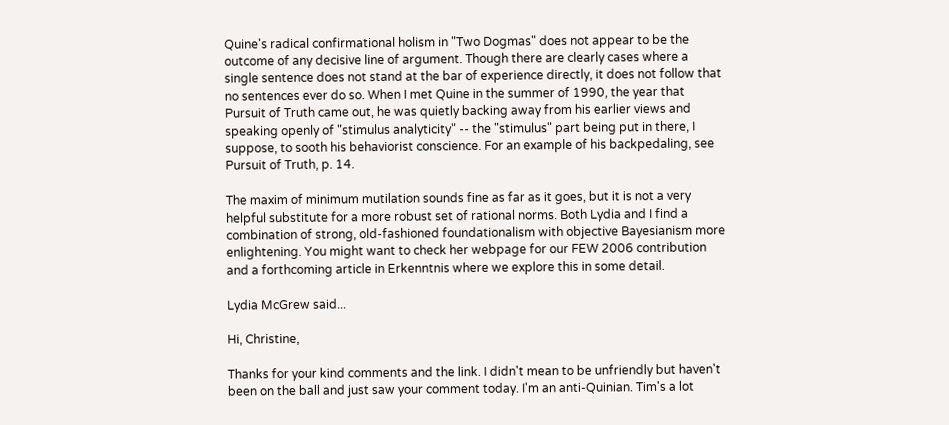Quine's radical confirmational holism in "Two Dogmas" does not appear to be the outcome of any decisive line of argument. Though there are clearly cases where a single sentence does not stand at the bar of experience directly, it does not follow that no sentences ever do so. When I met Quine in the summer of 1990, the year that Pursuit of Truth came out, he was quietly backing away from his earlier views and speaking openly of "stimulus analyticity" -- the "stimulus" part being put in there, I suppose, to sooth his behaviorist conscience. For an example of his backpedaling, see Pursuit of Truth, p. 14.

The maxim of minimum mutilation sounds fine as far as it goes, but it is not a very helpful substitute for a more robust set of rational norms. Both Lydia and I find a combination of strong, old-fashioned foundationalism with objective Bayesianism more enlightening. You might want to check her webpage for our FEW 2006 contribution and a forthcoming article in Erkenntnis where we explore this in some detail.

Lydia McGrew said...

Hi, Christine,

Thanks for your kind comments and the link. I didn't mean to be unfriendly but haven't been on the ball and just saw your comment today. I'm an anti-Quinian. Tim's a lot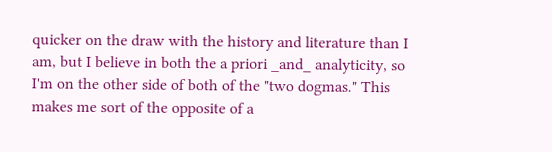quicker on the draw with the history and literature than I am, but I believe in both the a priori _and_ analyticity, so I'm on the other side of both of the "two dogmas." This makes me sort of the opposite of a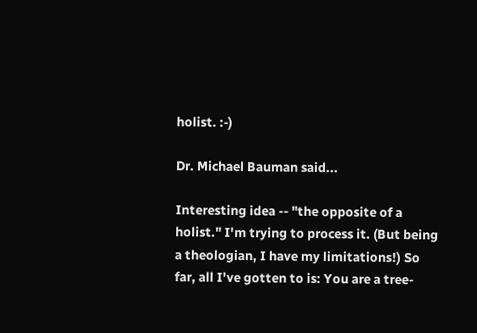holist. :-)

Dr. Michael Bauman said...

Interesting idea -- "the opposite of a holist." I'm trying to process it. (But being a theologian, I have my limitations!) So far, all I've gotten to is: You are a tree-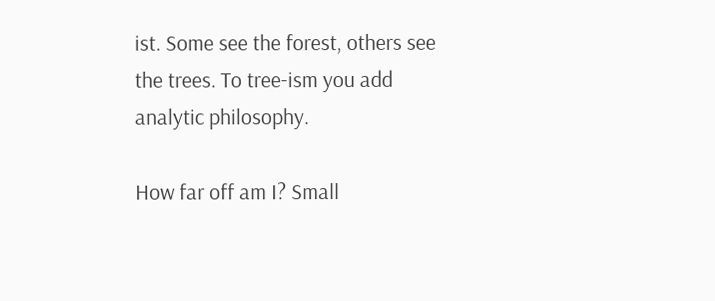ist. Some see the forest, others see the trees. To tree-ism you add analytic philosophy.

How far off am I? Small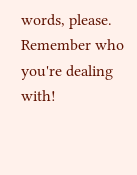words, please. Remember who you're dealing with!